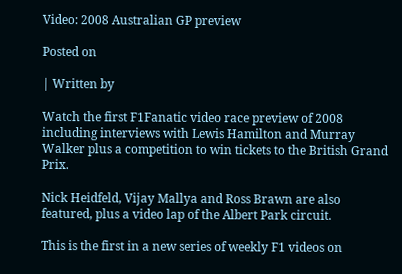Video: 2008 Australian GP preview

Posted on

| Written by

Watch the first F1Fanatic video race preview of 2008 including interviews with Lewis Hamilton and Murray Walker plus a competition to win tickets to the British Grand Prix.

Nick Heidfeld, Vijay Mallya and Ross Brawn are also featured, plus a video lap of the Albert Park circuit.

This is the first in a new series of weekly F1 videos on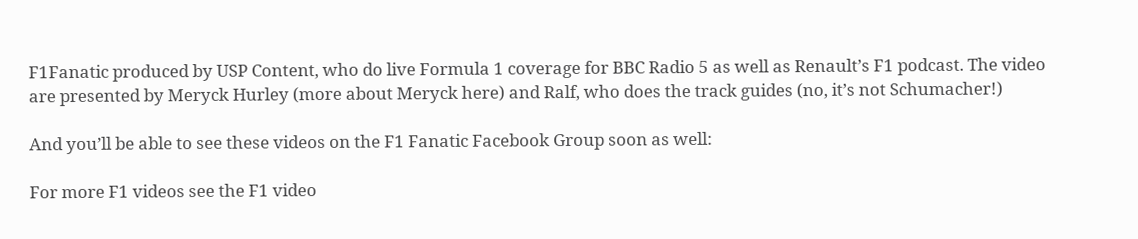F1Fanatic produced by USP Content, who do live Formula 1 coverage for BBC Radio 5 as well as Renault’s F1 podcast. The video are presented by Meryck Hurley (more about Meryck here) and Ralf, who does the track guides (no, it’s not Schumacher!)

And you’ll be able to see these videos on the F1 Fanatic Facebook Group soon as well:

For more F1 videos see the F1 video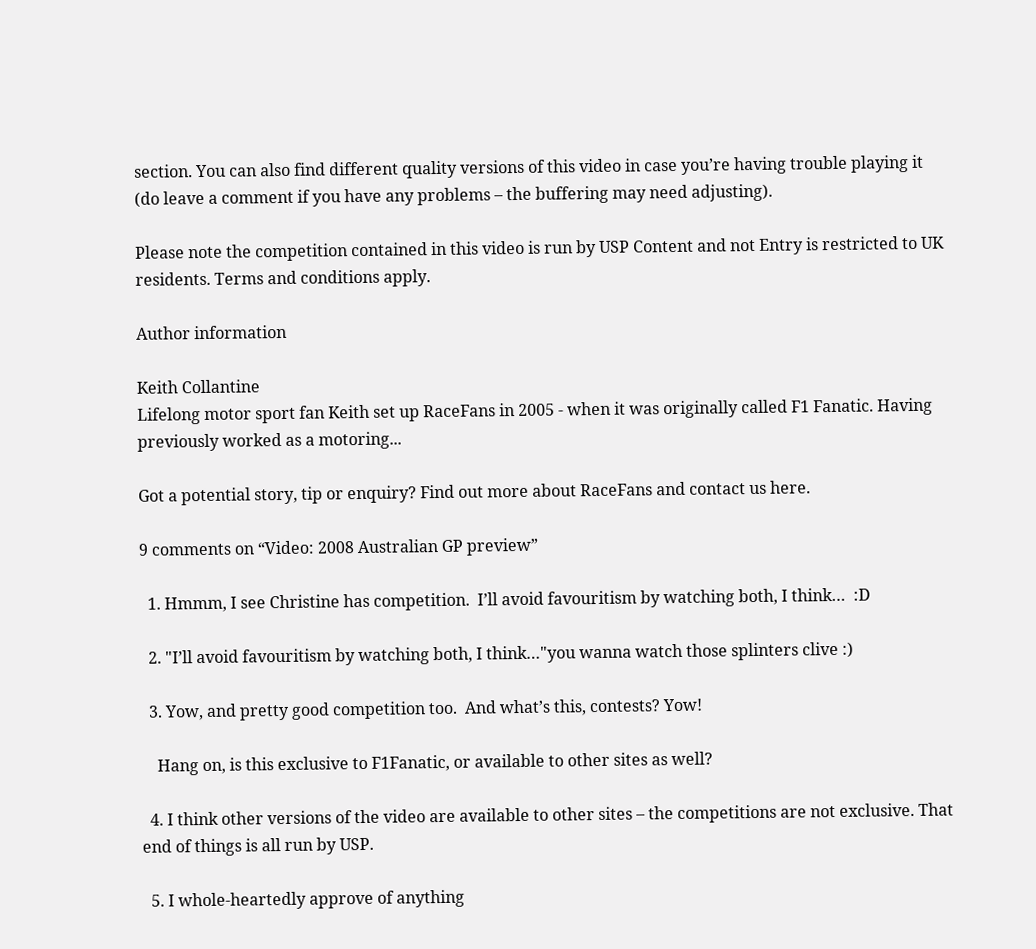section. You can also find different quality versions of this video in case you’re having trouble playing it (do leave a comment if you have any problems – the buffering may need adjusting).

Please note the competition contained in this video is run by USP Content and not Entry is restricted to UK residents. Terms and conditions apply.

Author information

Keith Collantine
Lifelong motor sport fan Keith set up RaceFans in 2005 - when it was originally called F1 Fanatic. Having previously worked as a motoring...

Got a potential story, tip or enquiry? Find out more about RaceFans and contact us here.

9 comments on “Video: 2008 Australian GP preview”

  1. Hmmm, I see Christine has competition.  I’ll avoid favouritism by watching both, I think…  :D

  2. "I’ll avoid favouritism by watching both, I think…"you wanna watch those splinters clive :)

  3. Yow, and pretty good competition too.  And what’s this, contests? Yow!

    Hang on, is this exclusive to F1Fanatic, or available to other sites as well?

  4. I think other versions of the video are available to other sites – the competitions are not exclusive. That end of things is all run by USP.

  5. I whole-heartedly approve of anything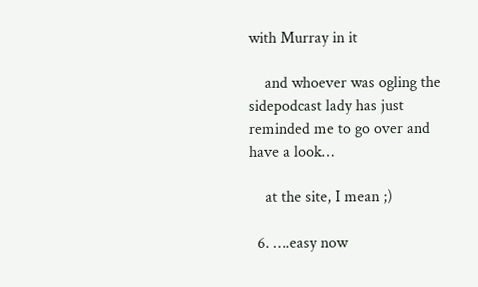with Murray in it

    and whoever was ogling the sidepodcast lady has just reminded me to go over and have a look…

    at the site, I mean ;)

  6. ….easy now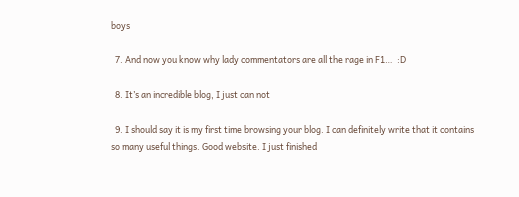boys

  7. And now you know why lady commentators are all the rage in F1…  :D

  8. It’s an incredible blog, I just can not

  9. I should say it is my first time browsing your blog. I can definitely write that it contains so many useful things. Good website. I just finished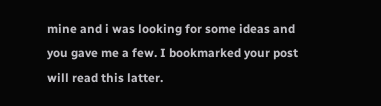mine and i was looking for some ideas and you gave me a few. I bookmarked your post will read this latter.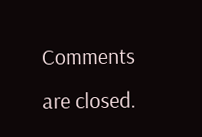Comments are closed.